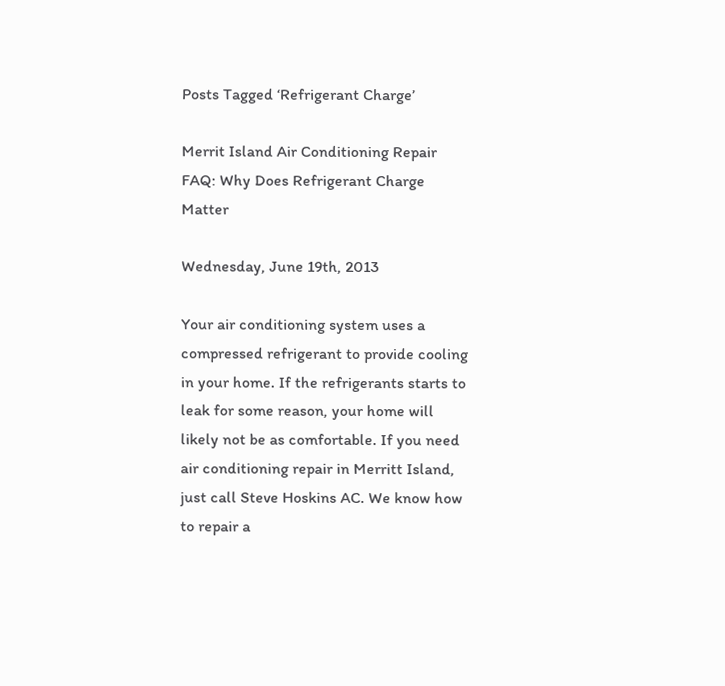Posts Tagged ‘Refrigerant Charge’

Merrit Island Air Conditioning Repair FAQ: Why Does Refrigerant Charge Matter

Wednesday, June 19th, 2013

Your air conditioning system uses a compressed refrigerant to provide cooling in your home. If the refrigerants starts to leak for some reason, your home will likely not be as comfortable. If you need air conditioning repair in Merritt Island, just call Steve Hoskins AC. We know how to repair a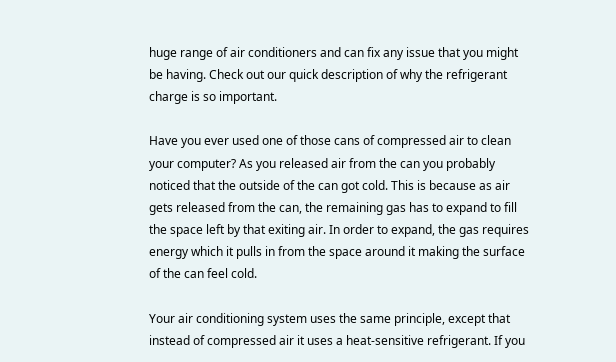huge range of air conditioners and can fix any issue that you might be having. Check out our quick description of why the refrigerant charge is so important.

Have you ever used one of those cans of compressed air to clean your computer? As you released air from the can you probably noticed that the outside of the can got cold. This is because as air gets released from the can, the remaining gas has to expand to fill the space left by that exiting air. In order to expand, the gas requires energy which it pulls in from the space around it making the surface of the can feel cold.

Your air conditioning system uses the same principle, except that instead of compressed air it uses a heat-sensitive refrigerant. If you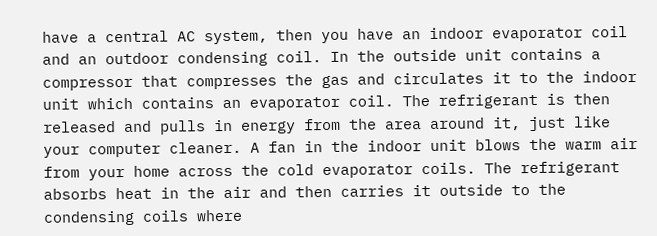have a central AC system, then you have an indoor evaporator coil and an outdoor condensing coil. In the outside unit contains a compressor that compresses the gas and circulates it to the indoor unit which contains an evaporator coil. The refrigerant is then released and pulls in energy from the area around it, just like your computer cleaner. A fan in the indoor unit blows the warm air from your home across the cold evaporator coils. The refrigerant absorbs heat in the air and then carries it outside to the condensing coils where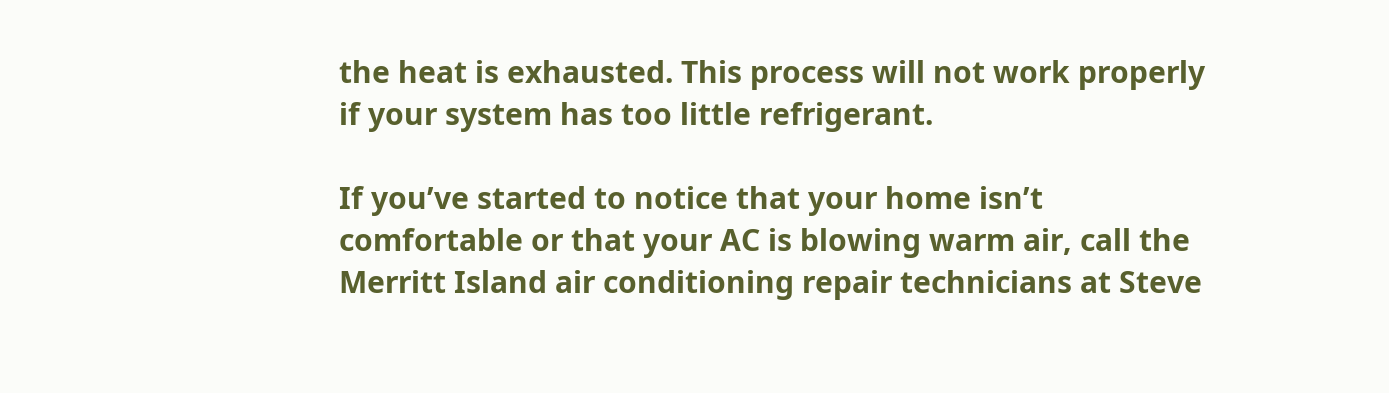the heat is exhausted. This process will not work properly if your system has too little refrigerant.

If you’ve started to notice that your home isn’t comfortable or that your AC is blowing warm air, call the Merritt Island air conditioning repair technicians at Steve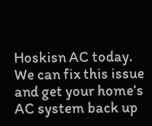Hoskisn AC today. We can fix this issue and get your home’s AC system back up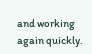and working again quickly.